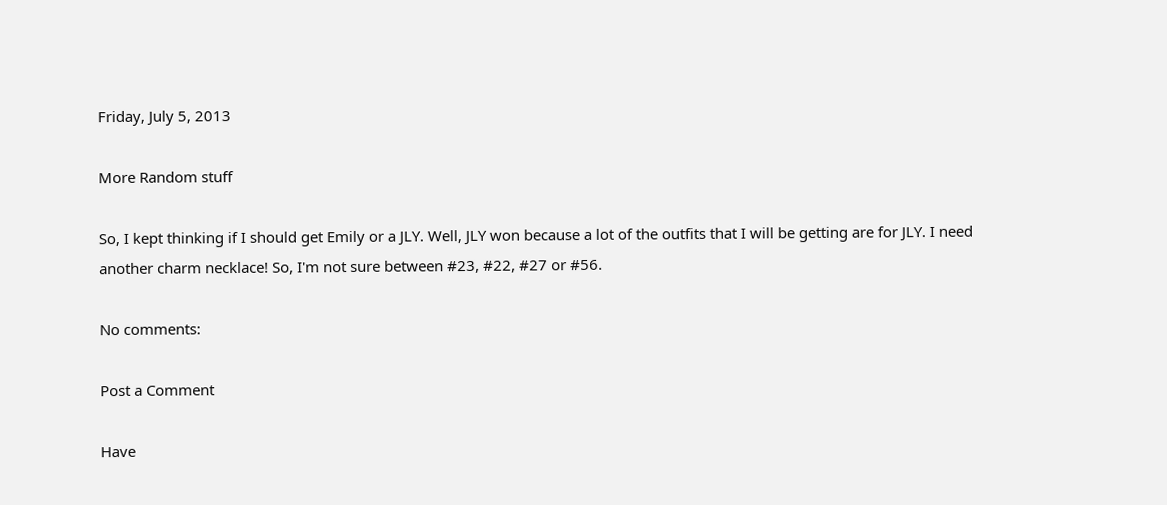Friday, July 5, 2013

More Random stuff

So, I kept thinking if I should get Emily or a JLY. Well, JLY won because a lot of the outfits that I will be getting are for JLY. I need another charm necklace! So, I'm not sure between #23, #22, #27 or #56.

No comments:

Post a Comment

Have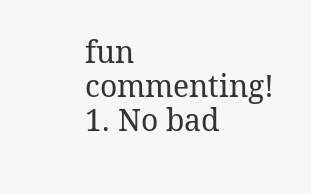fun commenting!
1. No bad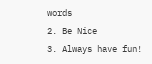words
2. Be Nice
3. Always have fun!